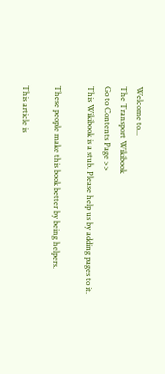Welcome to...
The Transport Wikibook
Go to Contents Page >>
This Wikibook is a stub. Please help us by adding pages to it.

These people make this book better by being helpers.

This article is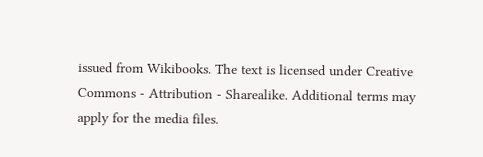issued from Wikibooks. The text is licensed under Creative Commons - Attribution - Sharealike. Additional terms may apply for the media files.